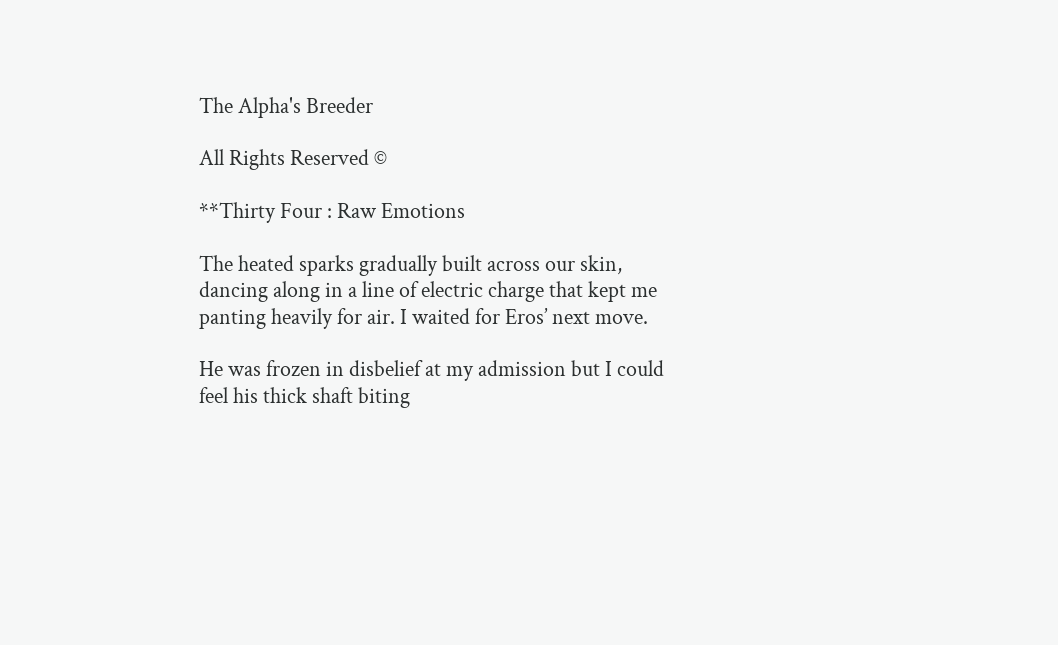The Alpha's Breeder

All Rights Reserved ©

**Thirty Four : Raw Emotions

The heated sparks gradually built across our skin, dancing along in a line of electric charge that kept me panting heavily for air. I waited for Eros’ next move.

He was frozen in disbelief at my admission but I could feel his thick shaft biting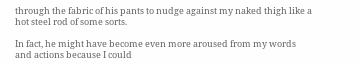through the fabric of his pants to nudge against my naked thigh like a hot steel rod of some sorts.

In fact, he might have become even more aroused from my words and actions because I could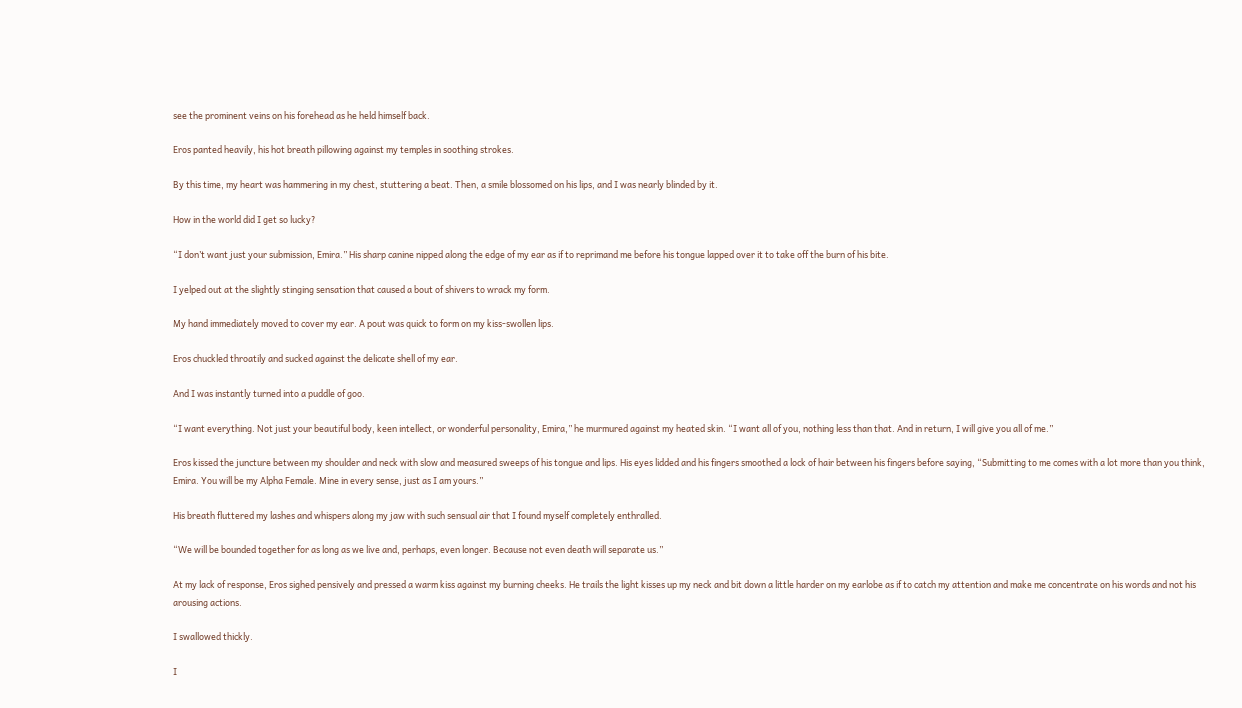see the prominent veins on his forehead as he held himself back.

Eros panted heavily, his hot breath pillowing against my temples in soothing strokes.

By this time, my heart was hammering in my chest, stuttering a beat. Then, a smile blossomed on his lips, and I was nearly blinded by it.

How in the world did I get so lucky?

“I don’t want just your submission, Emira.” His sharp canine nipped along the edge of my ear as if to reprimand me before his tongue lapped over it to take off the burn of his bite.

I yelped out at the slightly stinging sensation that caused a bout of shivers to wrack my form.

My hand immediately moved to cover my ear. A pout was quick to form on my kiss-swollen lips.

Eros chuckled throatily and sucked against the delicate shell of my ear.

And I was instantly turned into a puddle of goo.

“I want everything. Not just your beautiful body, keen intellect, or wonderful personality, Emira,” he murmured against my heated skin. “I want all of you, nothing less than that. And in return, I will give you all of me.”

Eros kissed the juncture between my shoulder and neck with slow and measured sweeps of his tongue and lips. His eyes lidded and his fingers smoothed a lock of hair between his fingers before saying, “Submitting to me comes with a lot more than you think, Emira. You will be my Alpha Female. Mine in every sense, just as I am yours.”

His breath fluttered my lashes and whispers along my jaw with such sensual air that I found myself completely enthralled.

“We will be bounded together for as long as we live and, perhaps, even longer. Because not even death will separate us.”

At my lack of response, Eros sighed pensively and pressed a warm kiss against my burning cheeks. He trails the light kisses up my neck and bit down a little harder on my earlobe as if to catch my attention and make me concentrate on his words and not his arousing actions.

I swallowed thickly.

I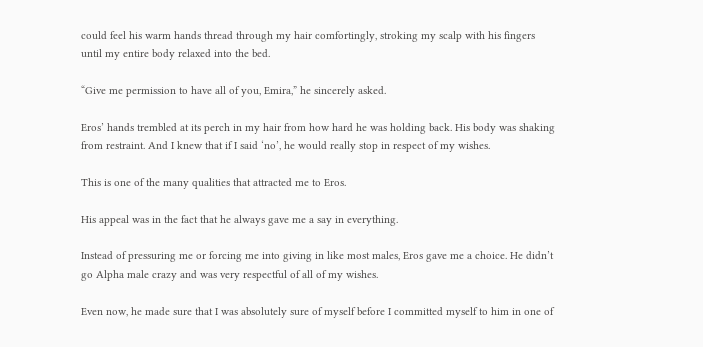could feel his warm hands thread through my hair comfortingly, stroking my scalp with his fingers until my entire body relaxed into the bed.

“Give me permission to have all of you, Emira,” he sincerely asked.

Eros’ hands trembled at its perch in my hair from how hard he was holding back. His body was shaking from restraint. And I knew that if I said ‘no’, he would really stop in respect of my wishes.

This is one of the many qualities that attracted me to Eros.

His appeal was in the fact that he always gave me a say in everything.

Instead of pressuring me or forcing me into giving in like most males, Eros gave me a choice. He didn’t go Alpha male crazy and was very respectful of all of my wishes.

Even now, he made sure that I was absolutely sure of myself before I committed myself to him in one of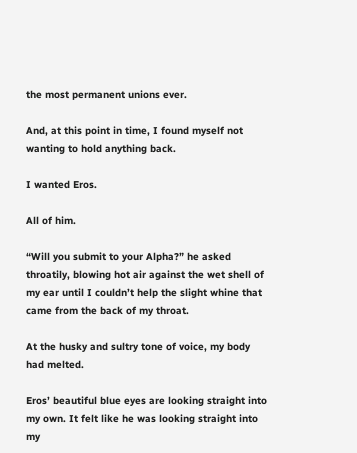the most permanent unions ever.

And, at this point in time, I found myself not wanting to hold anything back.

I wanted Eros.

All of him.

“Will you submit to your Alpha?” he asked throatily, blowing hot air against the wet shell of my ear until I couldn’t help the slight whine that came from the back of my throat.

At the husky and sultry tone of voice, my body had melted.

Eros’ beautiful blue eyes are looking straight into my own. It felt like he was looking straight into my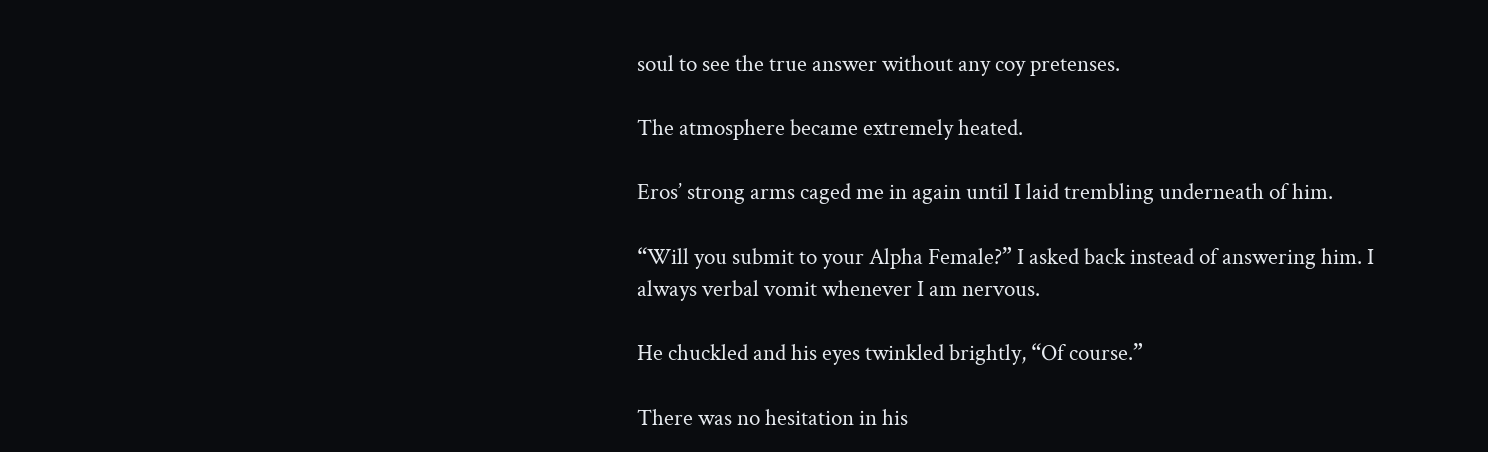soul to see the true answer without any coy pretenses.

The atmosphere became extremely heated.

Eros’ strong arms caged me in again until I laid trembling underneath of him.

“Will you submit to your Alpha Female?” I asked back instead of answering him. I always verbal vomit whenever I am nervous.

He chuckled and his eyes twinkled brightly, “Of course.”

There was no hesitation in his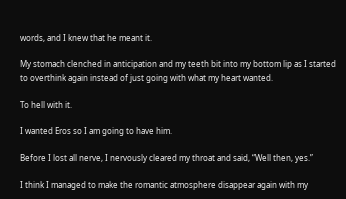words, and I knew that he meant it.

My stomach clenched in anticipation and my teeth bit into my bottom lip as I started to overthink again instead of just going with what my heart wanted.

To hell with it.

I wanted Eros so I am going to have him.

Before I lost all nerve, I nervously cleared my throat and said, “Well then, yes.”

I think I managed to make the romantic atmosphere disappear again with my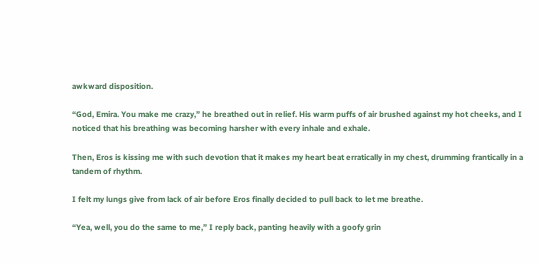awkward disposition.

“God, Emira. You make me crazy,” he breathed out in relief. His warm puffs of air brushed against my hot cheeks, and I noticed that his breathing was becoming harsher with every inhale and exhale.

Then, Eros is kissing me with such devotion that it makes my heart beat erratically in my chest, drumming frantically in a tandem of rhythm.

I felt my lungs give from lack of air before Eros finally decided to pull back to let me breathe.

“Yea, well, you do the same to me,” I reply back, panting heavily with a goofy grin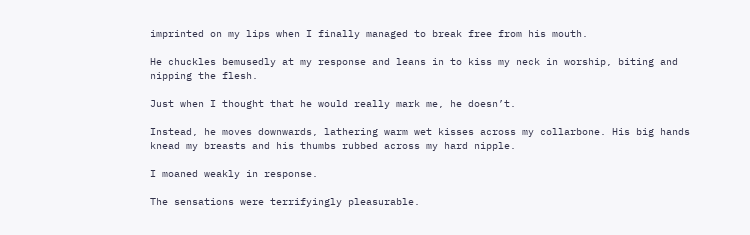imprinted on my lips when I finally managed to break free from his mouth.

He chuckles bemusedly at my response and leans in to kiss my neck in worship, biting and nipping the flesh.

Just when I thought that he would really mark me, he doesn’t.

Instead, he moves downwards, lathering warm wet kisses across my collarbone. His big hands knead my breasts and his thumbs rubbed across my hard nipple.

I moaned weakly in response.

The sensations were terrifyingly pleasurable.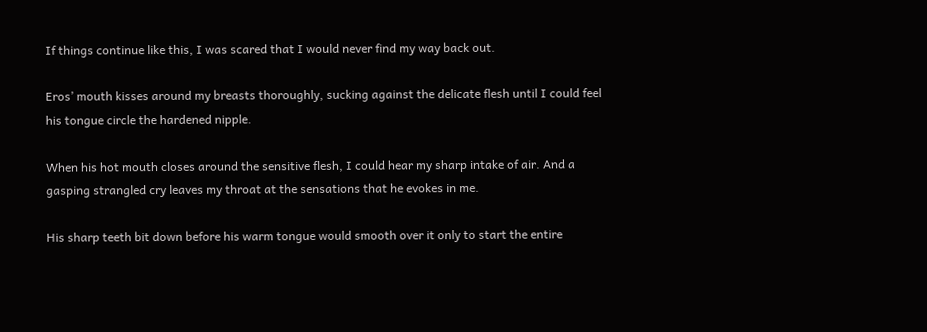If things continue like this, I was scared that I would never find my way back out.

Eros’ mouth kisses around my breasts thoroughly, sucking against the delicate flesh until I could feel his tongue circle the hardened nipple.

When his hot mouth closes around the sensitive flesh, I could hear my sharp intake of air. And a gasping strangled cry leaves my throat at the sensations that he evokes in me.

His sharp teeth bit down before his warm tongue would smooth over it only to start the entire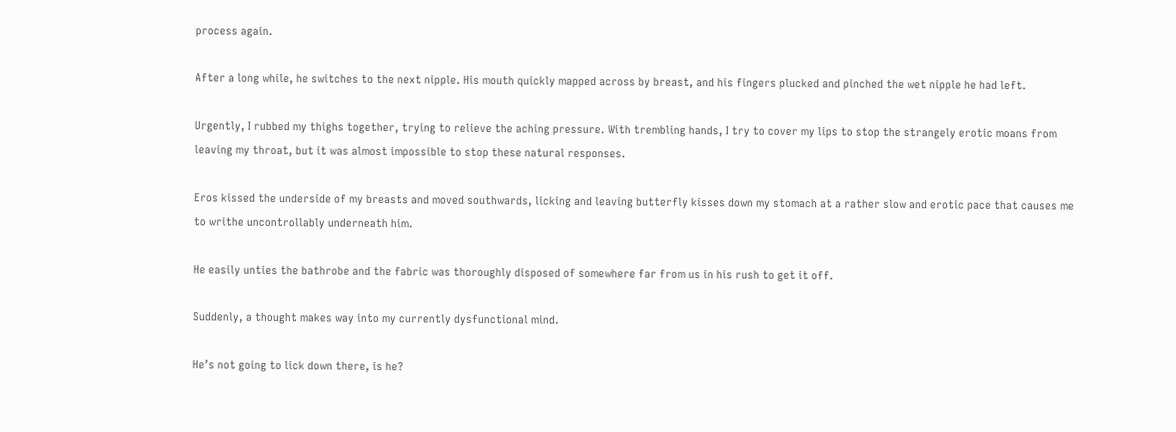process again.

After a long while, he switches to the next nipple. His mouth quickly mapped across by breast, and his fingers plucked and pinched the wet nipple he had left.

Urgently, I rubbed my thighs together, trying to relieve the aching pressure. With trembling hands, I try to cover my lips to stop the strangely erotic moans from leaving my throat, but it was almost impossible to stop these natural responses.

Eros kissed the underside of my breasts and moved southwards, licking and leaving butterfly kisses down my stomach at a rather slow and erotic pace that causes me to writhe uncontrollably underneath him.

He easily unties the bathrobe and the fabric was thoroughly disposed of somewhere far from us in his rush to get it off.

Suddenly, a thought makes way into my currently dysfunctional mind.

He’s not going to lick down there, is he?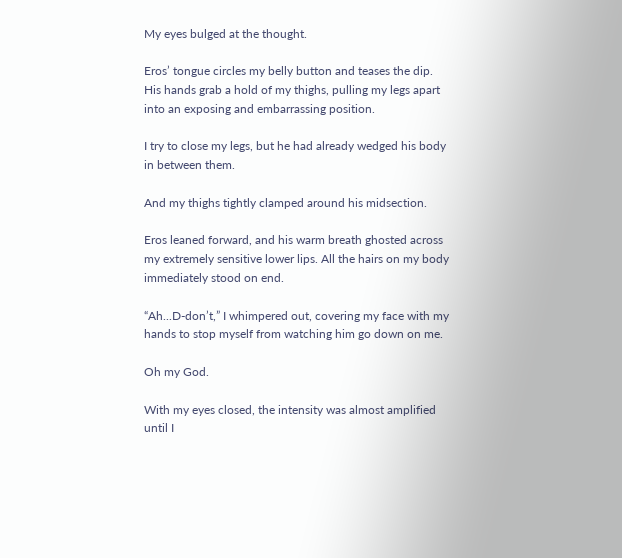My eyes bulged at the thought.

Eros’ tongue circles my belly button and teases the dip. His hands grab a hold of my thighs, pulling my legs apart into an exposing and embarrassing position.

I try to close my legs, but he had already wedged his body in between them.

And my thighs tightly clamped around his midsection.

Eros leaned forward, and his warm breath ghosted across my extremely sensitive lower lips. All the hairs on my body immediately stood on end.

“Ah...D-don’t,” I whimpered out, covering my face with my hands to stop myself from watching him go down on me.

Oh my God.

With my eyes closed, the intensity was almost amplified until I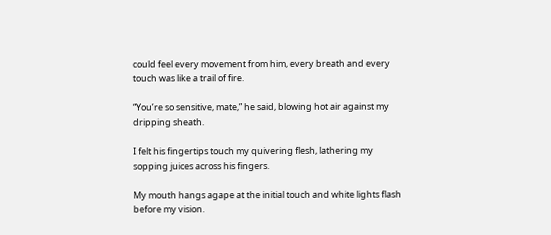could feel every movement from him, every breath and every touch was like a trail of fire.

“You’re so sensitive, mate,” he said, blowing hot air against my dripping sheath.

I felt his fingertips touch my quivering flesh, lathering my sopping juices across his fingers.

My mouth hangs agape at the initial touch and white lights flash before my vision.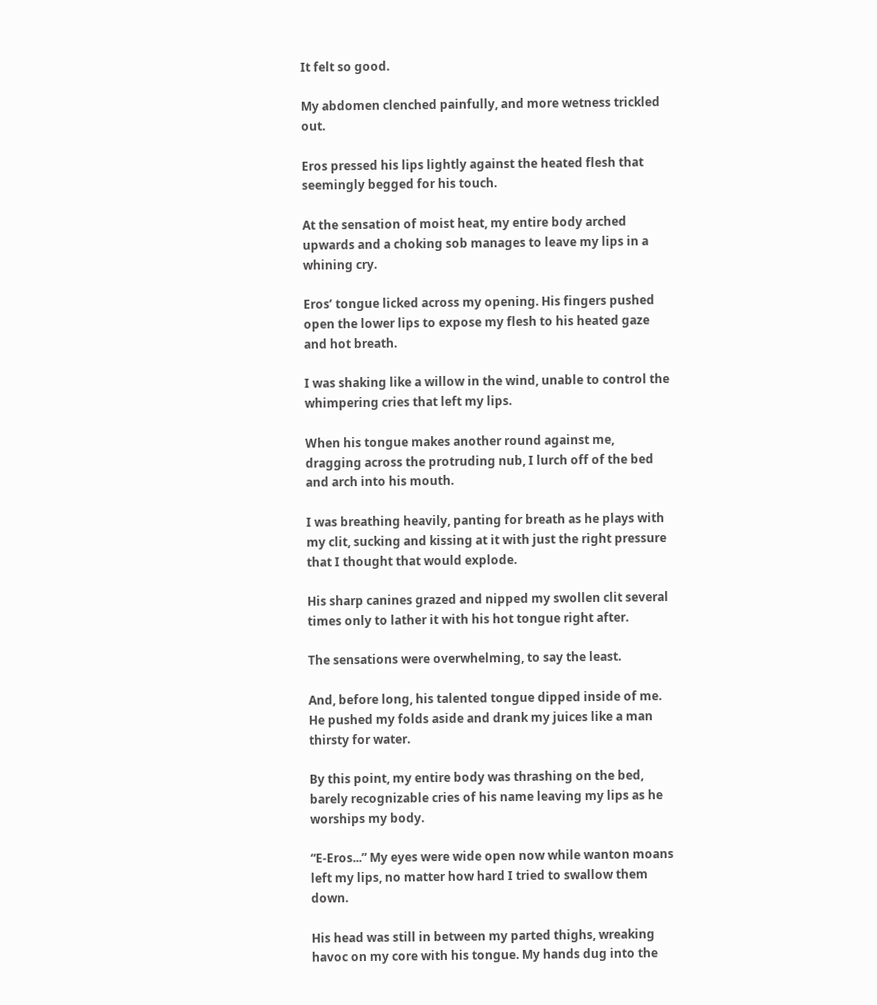It felt so good.

My abdomen clenched painfully, and more wetness trickled out.

Eros pressed his lips lightly against the heated flesh that seemingly begged for his touch.

At the sensation of moist heat, my entire body arched upwards and a choking sob manages to leave my lips in a whining cry.

Eros’ tongue licked across my opening. His fingers pushed open the lower lips to expose my flesh to his heated gaze and hot breath.

I was shaking like a willow in the wind, unable to control the whimpering cries that left my lips.

When his tongue makes another round against me, dragging across the protruding nub, I lurch off of the bed and arch into his mouth.

I was breathing heavily, panting for breath as he plays with my clit, sucking and kissing at it with just the right pressure that I thought that would explode.

His sharp canines grazed and nipped my swollen clit several times only to lather it with his hot tongue right after.

The sensations were overwhelming, to say the least.

And, before long, his talented tongue dipped inside of me. He pushed my folds aside and drank my juices like a man thirsty for water.

By this point, my entire body was thrashing on the bed, barely recognizable cries of his name leaving my lips as he worships my body.

“E-Eros...” My eyes were wide open now while wanton moans left my lips, no matter how hard I tried to swallow them down.

His head was still in between my parted thighs, wreaking havoc on my core with his tongue. My hands dug into the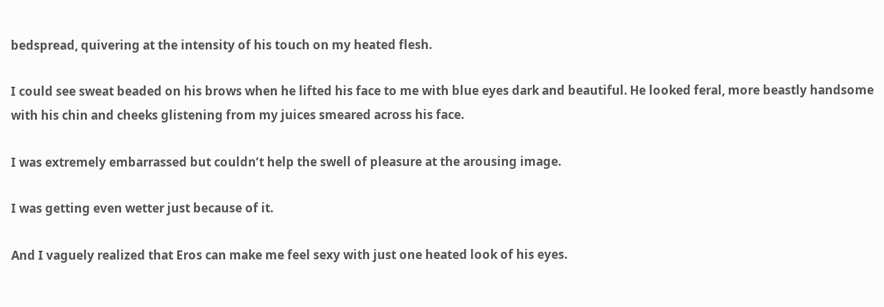bedspread, quivering at the intensity of his touch on my heated flesh.

I could see sweat beaded on his brows when he lifted his face to me with blue eyes dark and beautiful. He looked feral, more beastly handsome with his chin and cheeks glistening from my juices smeared across his face.

I was extremely embarrassed but couldn’t help the swell of pleasure at the arousing image.

I was getting even wetter just because of it.

And I vaguely realized that Eros can make me feel sexy with just one heated look of his eyes.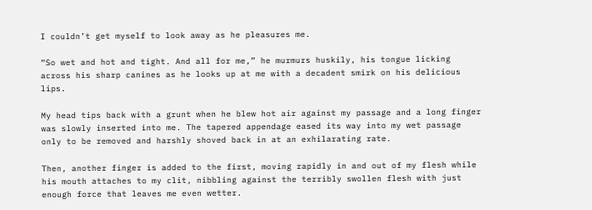I couldn’t get myself to look away as he pleasures me.

“So wet and hot and tight. And all for me,” he murmurs huskily, his tongue licking across his sharp canines as he looks up at me with a decadent smirk on his delicious lips.

My head tips back with a grunt when he blew hot air against my passage and a long finger was slowly inserted into me. The tapered appendage eased its way into my wet passage only to be removed and harshly shoved back in at an exhilarating rate.

Then, another finger is added to the first, moving rapidly in and out of my flesh while his mouth attaches to my clit, nibbling against the terribly swollen flesh with just enough force that leaves me even wetter.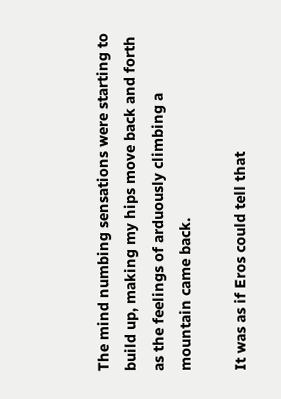The mind numbing sensations were starting to build up, making my hips move back and forth as the feelings of arduously climbing a mountain came back.

It was as if Eros could tell that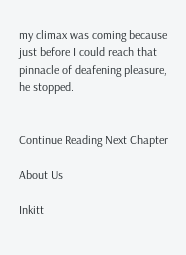my climax was coming because just before I could reach that pinnacle of deafening pleasure, he stopped.


Continue Reading Next Chapter

About Us

Inkitt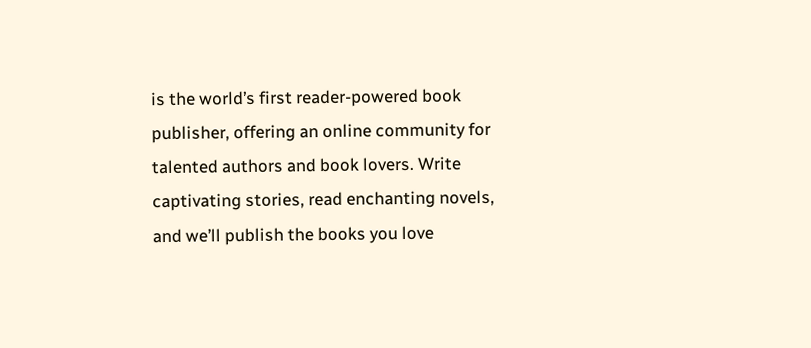is the world’s first reader-powered book publisher, offering an online community for talented authors and book lovers. Write captivating stories, read enchanting novels, and we’ll publish the books you love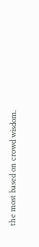the most based on crowd wisdom.